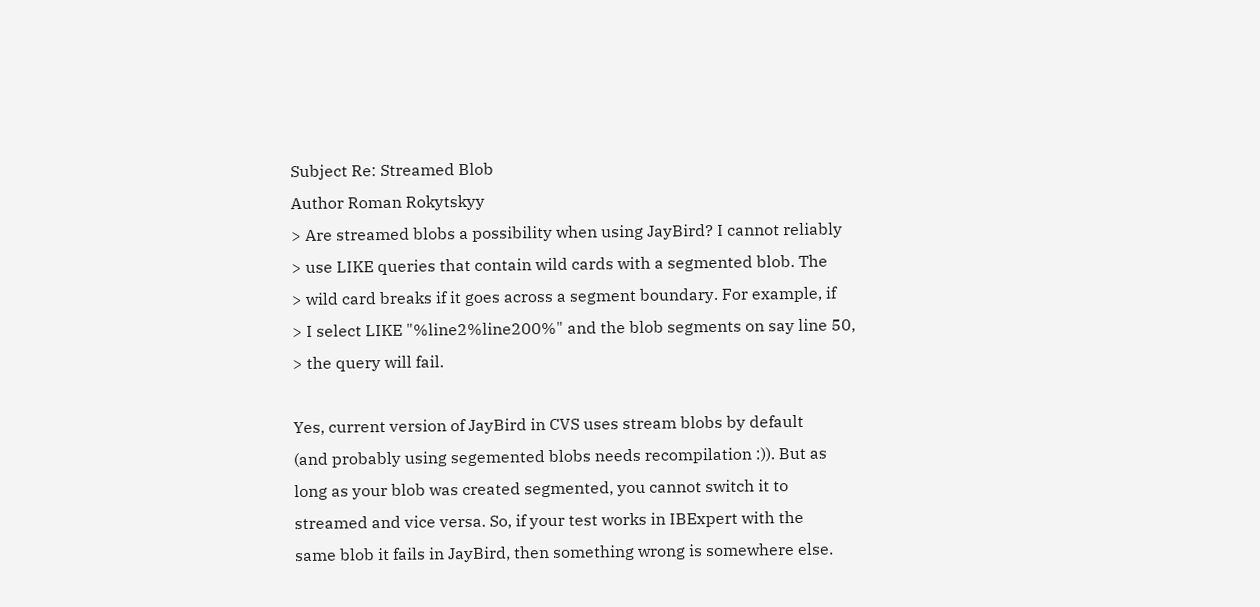Subject Re: Streamed Blob
Author Roman Rokytskyy
> Are streamed blobs a possibility when using JayBird? I cannot reliably
> use LIKE queries that contain wild cards with a segmented blob. The
> wild card breaks if it goes across a segment boundary. For example, if
> I select LIKE "%line2%line200%" and the blob segments on say line 50,
> the query will fail.

Yes, current version of JayBird in CVS uses stream blobs by default
(and probably using segemented blobs needs recompilation :)). But as
long as your blob was created segmented, you cannot switch it to
streamed and vice versa. So, if your test works in IBExpert with the
same blob it fails in JayBird, then something wrong is somewhere else.